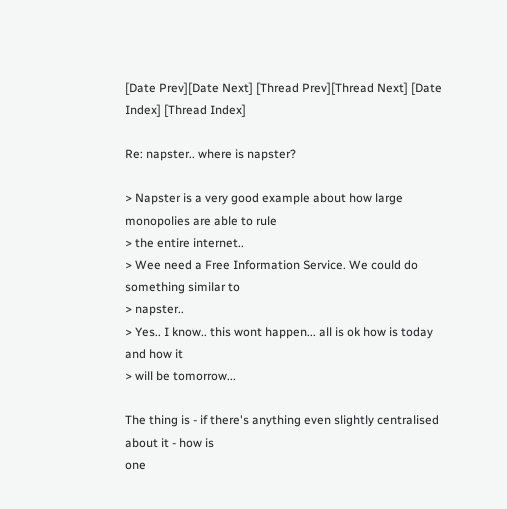[Date Prev][Date Next] [Thread Prev][Thread Next] [Date Index] [Thread Index]

Re: napster.. where is napster?

> Napster is a very good example about how large monopolies are able to rule
> the entire internet..
> Wee need a Free Information Service. We could do something similar to
> napster..
> Yes.. I know.. this wont happen... all is ok how is today and how it
> will be tomorrow...

The thing is - if there's anything even slightly centralised about it - how is
one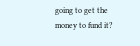going to get the money to fund it?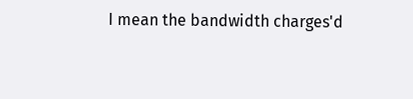I mean the bandwidth charges'd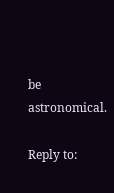be astronomical.

Reply to: